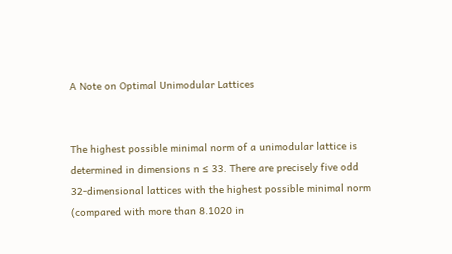A Note on Optimal Unimodular Lattices


The highest possible minimal norm of a unimodular lattice is determined in dimensions n ≤ 33. There are precisely five odd 32-dimensional lattices with the highest possible minimal norm (compared with more than 8.1020 in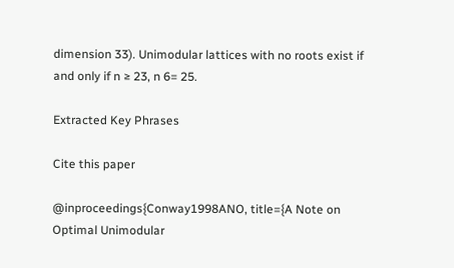dimension 33). Unimodular lattices with no roots exist if and only if n ≥ 23, n 6= 25.

Extracted Key Phrases

Cite this paper

@inproceedings{Conway1998ANO, title={A Note on Optimal Unimodular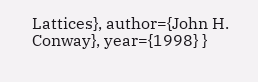Lattices}, author={John H. Conway}, year={1998} }